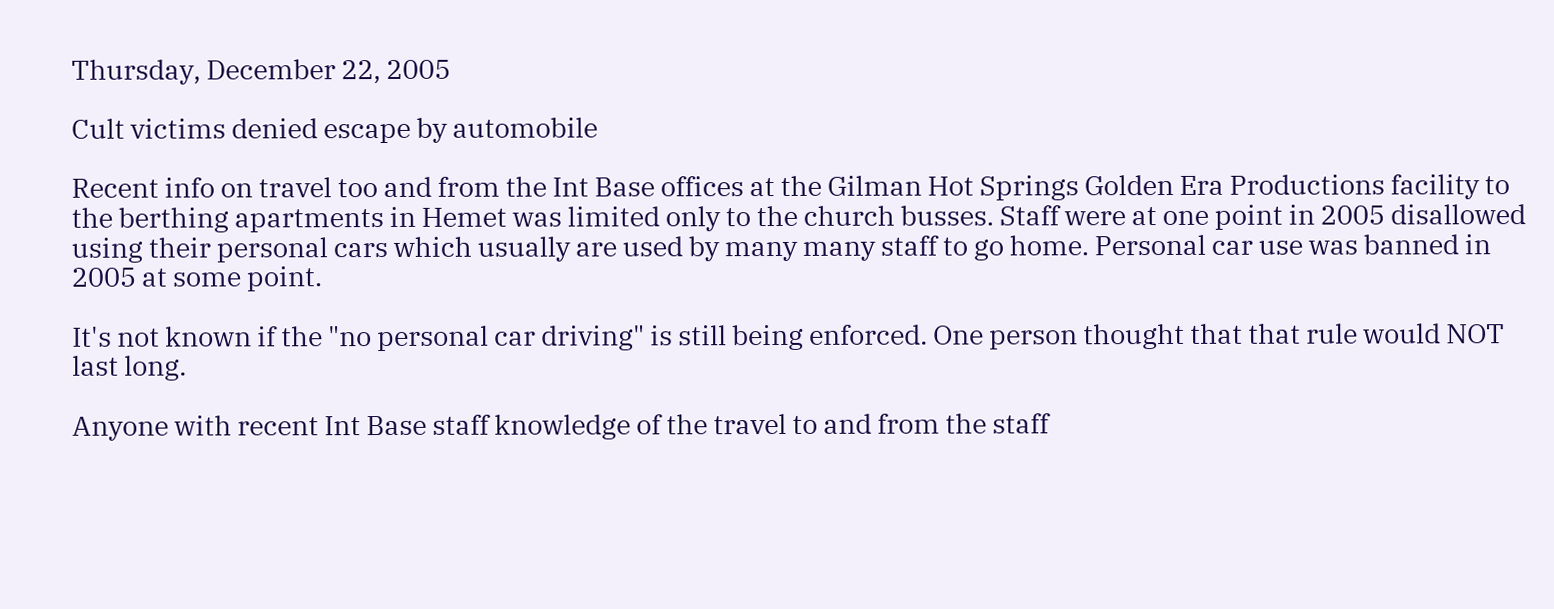Thursday, December 22, 2005

Cult victims denied escape by automobile

Recent info on travel too and from the Int Base offices at the Gilman Hot Springs Golden Era Productions facility to the berthing apartments in Hemet was limited only to the church busses. Staff were at one point in 2005 disallowed using their personal cars which usually are used by many many staff to go home. Personal car use was banned in 2005 at some point.

It's not known if the "no personal car driving" is still being enforced. One person thought that that rule would NOT last long.

Anyone with recent Int Base staff knowledge of the travel to and from the staff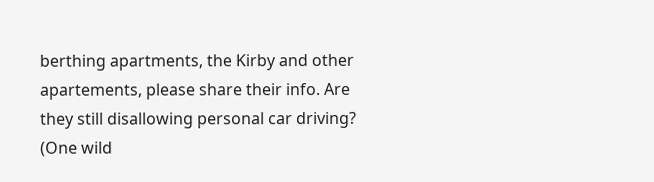berthing apartments, the Kirby and other apartements, please share their info. Are they still disallowing personal car driving? (One wild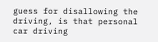guess for disallowing the driving, is that personal car driving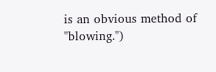is an obvious method of "blowing.")